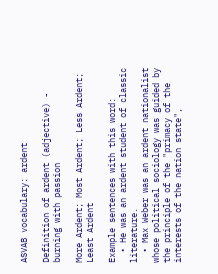ASVAB vocabulary: ardent

Definition of ardent (adjective) - burning with passion

More Ardent; Most Ardent; Less Ardent; Least Ardent

Example sentences with this word:
  • He was an ardent student of classic literature.
  • Max Weber was an ardent nationalist whose political sociology was guided by the principle of the "primacy of the interests of the nation state",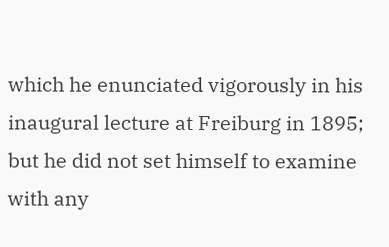which he enunciated vigorously in his inaugural lecture at Freiburg in 1895; but he did not set himself to examine with any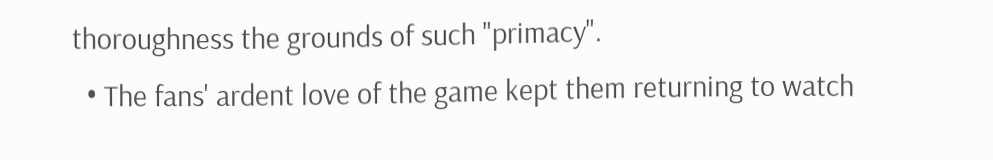thoroughness the grounds of such "primacy".
  • The fans' ardent love of the game kept them returning to watch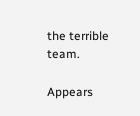the terrible team.

Appears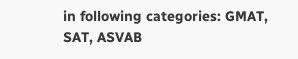in following categories: GMAT, SAT, ASVAB